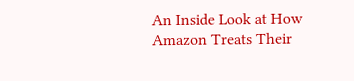An Inside Look at How Amazon Treats Their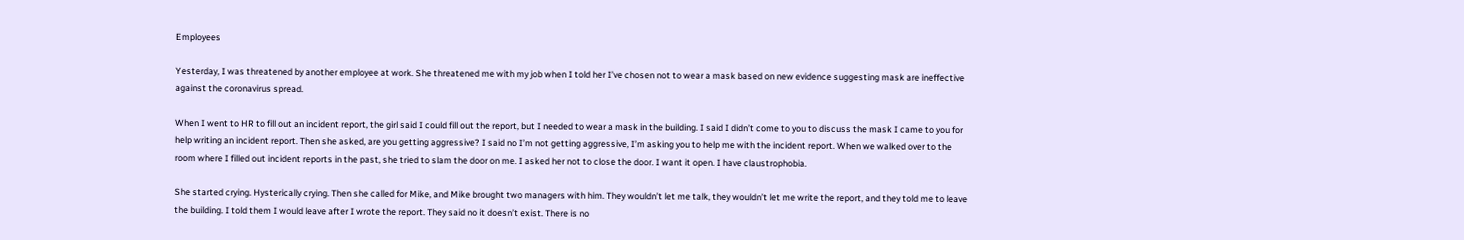Employees

Yesterday, I was threatened by another employee at work. She threatened me with my job when I told her I’ve chosen not to wear a mask based on new evidence suggesting mask are ineffective against the coronavirus spread.

When I went to HR to fill out an incident report, the girl said I could fill out the report, but I needed to wear a mask in the building. I said I didn’t come to you to discuss the mask I came to you for help writing an incident report. Then she asked, are you getting aggressive? I said no I’m not getting aggressive, I’m asking you to help me with the incident report. When we walked over to the room where I filled out incident reports in the past, she tried to slam the door on me. I asked her not to close the door. I want it open. I have claustrophobia.

She started crying. Hysterically crying. Then she called for Mike, and Mike brought two managers with him. They wouldn’t let me talk, they wouldn’t let me write the report, and they told me to leave the building. I told them I would leave after I wrote the report. They said no it doesn’t exist. There is no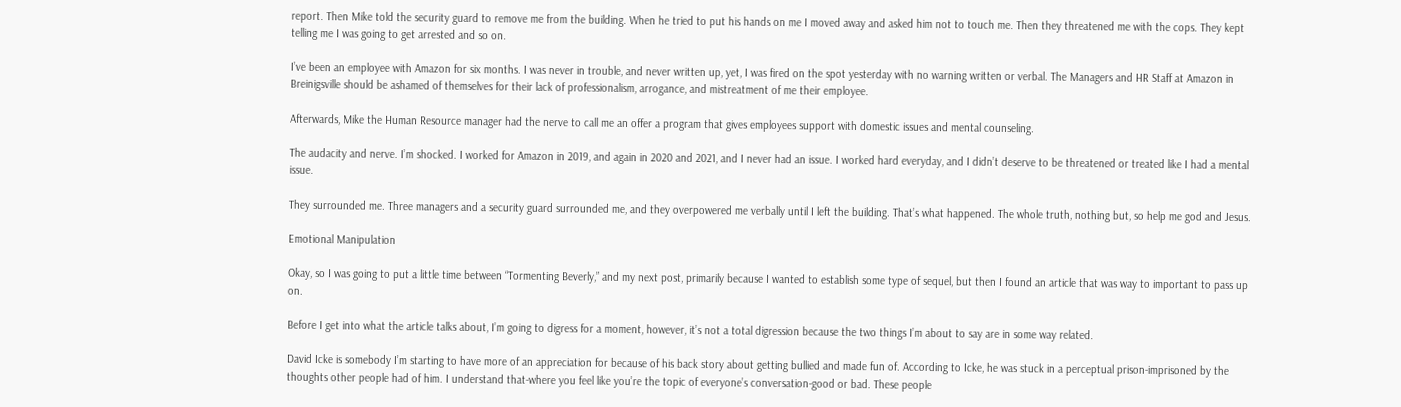report. Then Mike told the security guard to remove me from the building. When he tried to put his hands on me I moved away and asked him not to touch me. Then they threatened me with the cops. They kept telling me I was going to get arrested and so on.

I’ve been an employee with Amazon for six months. I was never in trouble, and never written up, yet, I was fired on the spot yesterday with no warning written or verbal. The Managers and HR Staff at Amazon in Breinigsville should be ashamed of themselves for their lack of professionalism, arrogance, and mistreatment of me their employee.

Afterwards, Mike the Human Resource manager had the nerve to call me an offer a program that gives employees support with domestic issues and mental counseling.

The audacity and nerve. I’m shocked. I worked for Amazon in 2019, and again in 2020 and 2021, and I never had an issue. I worked hard everyday, and I didn’t deserve to be threatened or treated like I had a mental issue.

They surrounded me. Three managers and a security guard surrounded me, and they overpowered me verbally until I left the building. That’s what happened. The whole truth, nothing but, so help me god and Jesus.

Emotional Manipulation

Okay, so I was going to put a little time between “Tormenting Beverly,” and my next post, primarily because I wanted to establish some type of sequel, but then I found an article that was way to important to pass up on.

Before I get into what the article talks about, I’m going to digress for a moment, however, it’s not a total digression because the two things I’m about to say are in some way related.

David Icke is somebody I’m starting to have more of an appreciation for because of his back story about getting bullied and made fun of. According to Icke, he was stuck in a perceptual prison-imprisoned by the thoughts other people had of him. I understand that-where you feel like you’re the topic of everyone’s conversation-good or bad. These people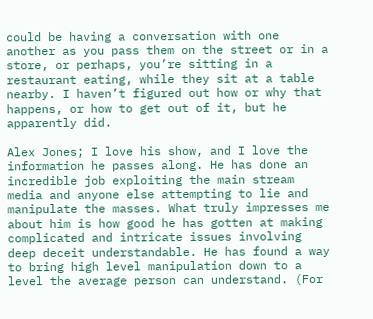could be having a conversation with one another as you pass them on the street or in a store, or perhaps, you’re sitting in a restaurant eating, while they sit at a table nearby. I haven’t figured out how or why that happens, or how to get out of it, but he apparently did.

Alex Jones; I love his show, and I love the information he passes along. He has done an incredible job exploiting the main stream media and anyone else attempting to lie and manipulate the masses. What truly impresses me about him is how good he has gotten at making complicated and intricate issues involving deep deceit understandable. He has found a way to bring high level manipulation down to a level the average person can understand. (For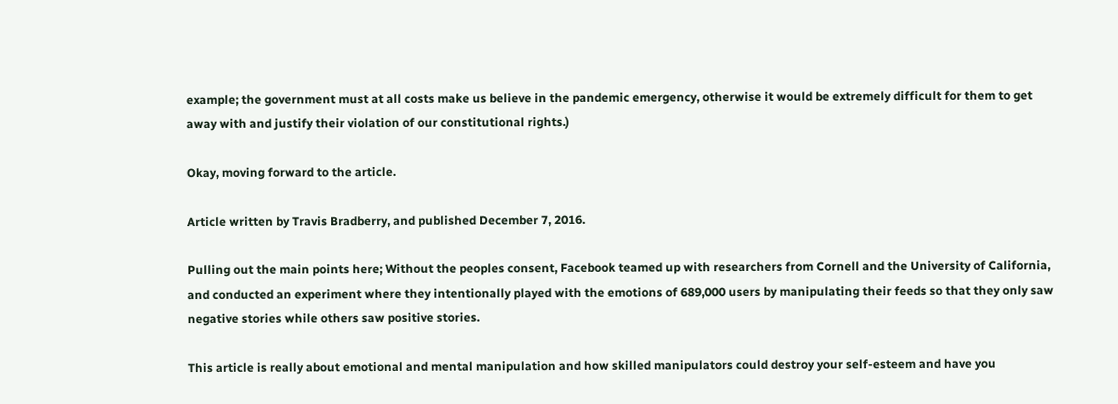example; the government must at all costs make us believe in the pandemic emergency, otherwise it would be extremely difficult for them to get away with and justify their violation of our constitutional rights.)

Okay, moving forward to the article.

Article written by Travis Bradberry, and published December 7, 2016.

Pulling out the main points here; Without the peoples consent, Facebook teamed up with researchers from Cornell and the University of California, and conducted an experiment where they intentionally played with the emotions of 689,000 users by manipulating their feeds so that they only saw negative stories while others saw positive stories.

This article is really about emotional and mental manipulation and how skilled manipulators could destroy your self-esteem and have you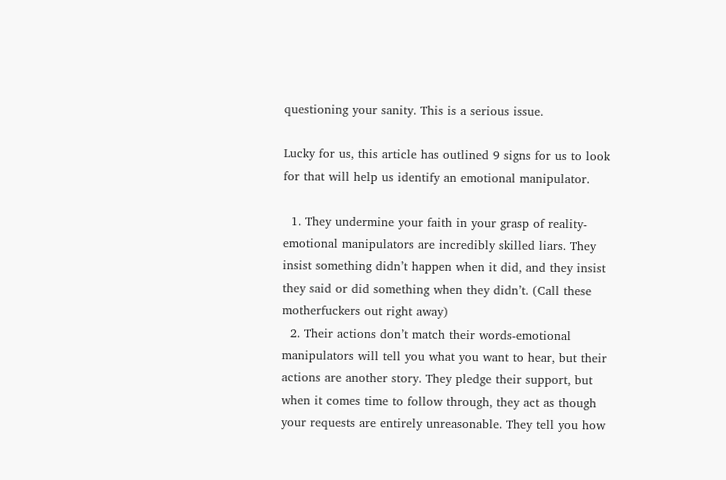questioning your sanity. This is a serious issue.

Lucky for us, this article has outlined 9 signs for us to look for that will help us identify an emotional manipulator.

  1. They undermine your faith in your grasp of reality-emotional manipulators are incredibly skilled liars. They insist something didn’t happen when it did, and they insist they said or did something when they didn’t. (Call these motherfuckers out right away)
  2. Their actions don’t match their words-emotional manipulators will tell you what you want to hear, but their actions are another story. They pledge their support, but when it comes time to follow through, they act as though your requests are entirely unreasonable. They tell you how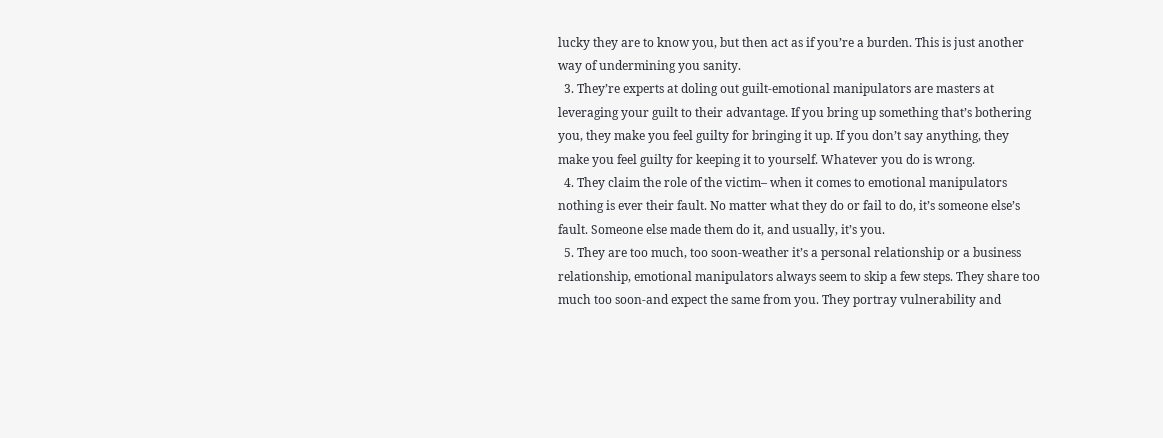lucky they are to know you, but then act as if you’re a burden. This is just another way of undermining you sanity.
  3. They’re experts at doling out guilt-emotional manipulators are masters at leveraging your guilt to their advantage. If you bring up something that’s bothering you, they make you feel guilty for bringing it up. If you don’t say anything, they make you feel guilty for keeping it to yourself. Whatever you do is wrong.
  4. They claim the role of the victim– when it comes to emotional manipulators nothing is ever their fault. No matter what they do or fail to do, it’s someone else’s fault. Someone else made them do it, and usually, it’s you.
  5. They are too much, too soon-weather it’s a personal relationship or a business relationship, emotional manipulators always seem to skip a few steps. They share too much too soon-and expect the same from you. They portray vulnerability and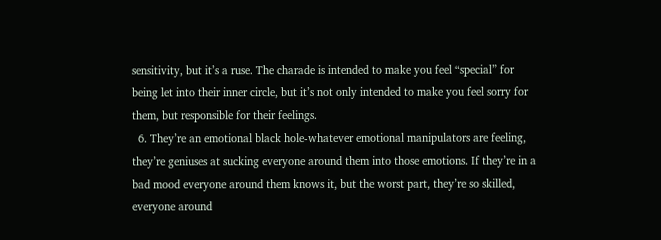sensitivity, but it’s a ruse. The charade is intended to make you feel “special” for being let into their inner circle, but it’s not only intended to make you feel sorry for them, but responsible for their feelings.
  6. They’re an emotional black hole-whatever emotional manipulators are feeling, they’re geniuses at sucking everyone around them into those emotions. If they’re in a bad mood everyone around them knows it, but the worst part, they’re so skilled, everyone around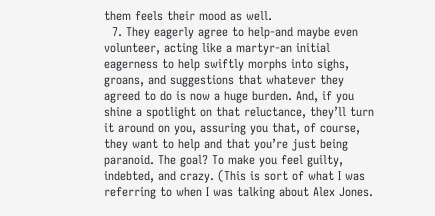them feels their mood as well.
  7. They eagerly agree to help-and maybe even volunteer, acting like a martyr-an initial eagerness to help swiftly morphs into sighs, groans, and suggestions that whatever they agreed to do is now a huge burden. And, if you shine a spotlight on that reluctance, they’ll turn it around on you, assuring you that, of course, they want to help and that you’re just being paranoid. The goal? To make you feel guilty, indebted, and crazy. (This is sort of what I was referring to when I was talking about Alex Jones.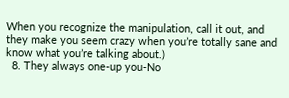When you recognize the manipulation, call it out, and they make you seem crazy when you’re totally sane and know what you’re talking about.)
  8. They always one-up you-No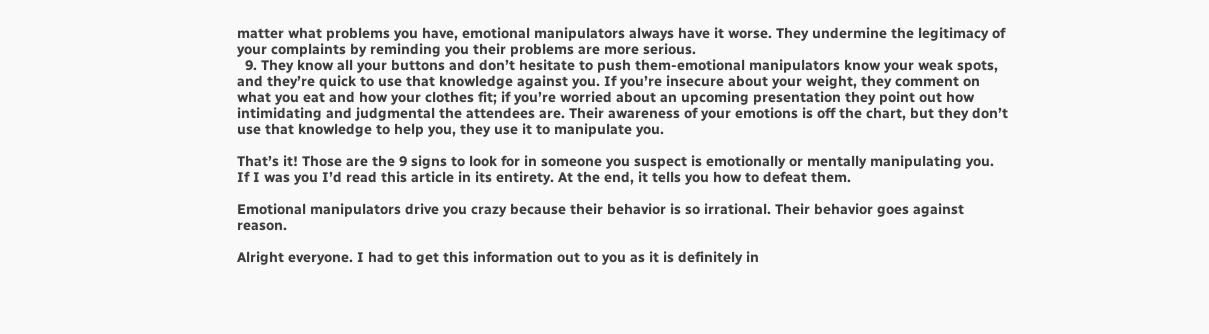matter what problems you have, emotional manipulators always have it worse. They undermine the legitimacy of your complaints by reminding you their problems are more serious.
  9. They know all your buttons and don’t hesitate to push them-emotional manipulators know your weak spots, and they’re quick to use that knowledge against you. If you’re insecure about your weight, they comment on what you eat and how your clothes fit; if you’re worried about an upcoming presentation they point out how intimidating and judgmental the attendees are. Their awareness of your emotions is off the chart, but they don’t use that knowledge to help you, they use it to manipulate you.

That’s it! Those are the 9 signs to look for in someone you suspect is emotionally or mentally manipulating you. If I was you I’d read this article in its entirety. At the end, it tells you how to defeat them.

Emotional manipulators drive you crazy because their behavior is so irrational. Their behavior goes against reason.

Alright everyone. I had to get this information out to you as it is definitely in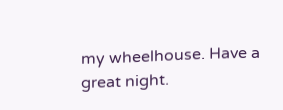my wheelhouse. Have a great night.